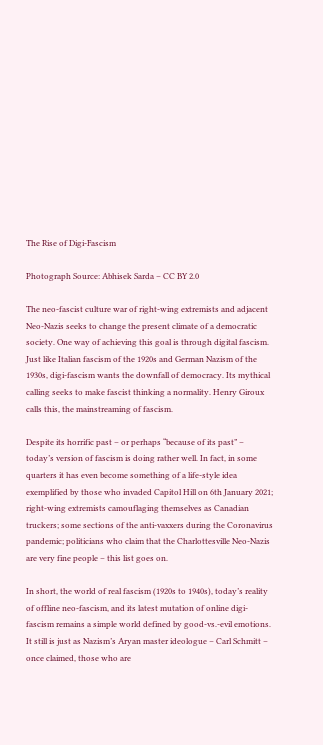The Rise of Digi-Fascism

Photograph Source: Abhisek Sarda – CC BY 2.0

The neo-fascist culture war of right-wing extremists and adjacent Neo-Nazis seeks to change the present climate of a democratic society. One way of achieving this goal is through digital fascism. Just like Italian fascism of the 1920s and German Nazism of the 1930s, digi-fascism wants the downfall of democracy. Its mythical calling seeks to make fascist thinking a normality. Henry Giroux calls this, the mainstreaming of fascism.

Despite its horrific past – or perhaps “because of its past” – today’s version of fascism is doing rather well. In fact, in some quarters it has even become something of a life-style idea exemplified by those who invaded Capitol Hill on 6th January 2021; right-wing extremists camouflaging themselves as Canadian truckers; some sections of the anti-vaxxers during the Coronavirus pandemic; politicians who claim that the Charlottesville Neo-Nazis are very fine people – this list goes on.

In short, the world of real fascism (1920s to 1940s), today’s reality of offline neo-fascism, and its latest mutation of online digi-fascism remains a simple world defined by good-vs.-evil emotions. It still is just as Nazism’s Aryan master ideologue – Carl Schmitt – once claimed, those who are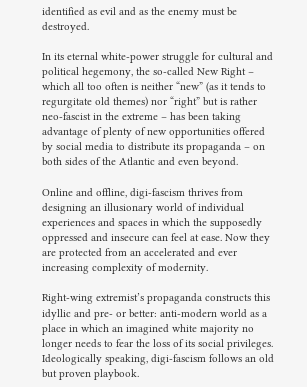identified as evil and as the enemy must be destroyed.

In its eternal white-power struggle for cultural and political hegemony, the so-called New Right – which all too often is neither “new” (as it tends to regurgitate old themes) nor “right” but is rather neo-fascist in the extreme – has been taking advantage of plenty of new opportunities offered by social media to distribute its propaganda – on both sides of the Atlantic and even beyond.

Online and offline, digi-fascism thrives from designing an illusionary world of individual experiences and spaces in which the supposedly oppressed and insecure can feel at ease. Now they are protected from an accelerated and ever increasing complexity of modernity.

Right-wing extremist’s propaganda constructs this idyllic and pre- or better: anti-modern world as a place in which an imagined white majority no longer needs to fear the loss of its social privileges. Ideologically speaking, digi-fascism follows an old but proven playbook.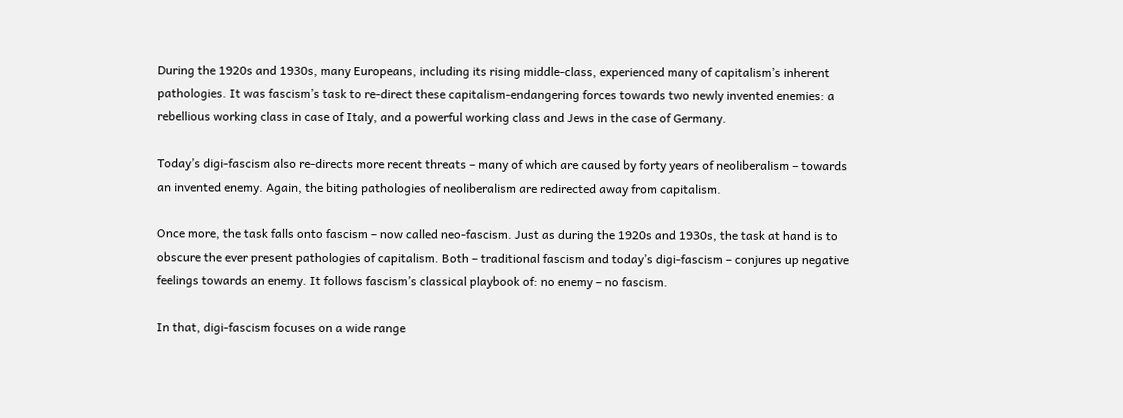During the 1920s and 1930s, many Europeans, including its rising middle-class, experienced many of capitalism’s inherent pathologies. It was fascism’s task to re-direct these capitalism-endangering forces towards two newly invented enemies: a rebellious working class in case of Italy, and a powerful working class and Jews in the case of Germany.

Today’s digi-fascism also re-directs more recent threats – many of which are caused by forty years of neoliberalism – towards an invented enemy. Again, the biting pathologies of neoliberalism are redirected away from capitalism.

Once more, the task falls onto fascism – now called neo-fascism. Just as during the 1920s and 1930s, the task at hand is to obscure the ever present pathologies of capitalism. Both – traditional fascism and today’s digi-fascism – conjures up negative feelings towards an enemy. It follows fascism’s classical playbook of: no enemy – no fascism.

In that, digi-fascism focuses on a wide range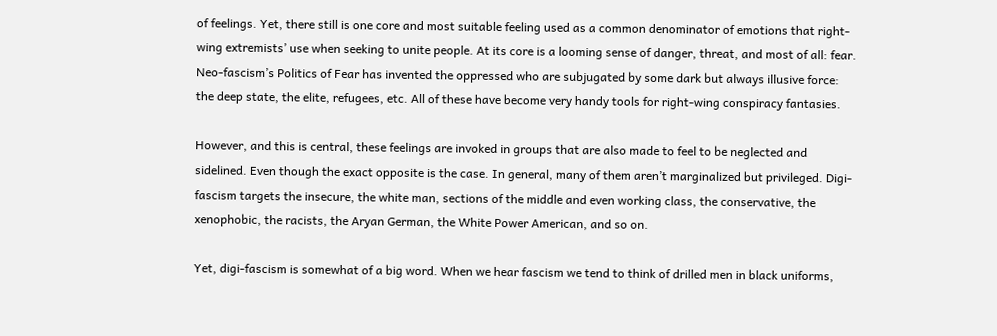of feelings. Yet, there still is one core and most suitable feeling used as a common denominator of emotions that right-wing extremists’ use when seeking to unite people. At its core is a looming sense of danger, threat, and most of all: fear. Neo-fascism’s Politics of Fear has invented the oppressed who are subjugated by some dark but always illusive force: the deep state, the elite, refugees, etc. All of these have become very handy tools for right-wing conspiracy fantasies.

However, and this is central, these feelings are invoked in groups that are also made to feel to be neglected and sidelined. Even though the exact opposite is the case. In general, many of them aren’t marginalized but privileged. Digi-fascism targets the insecure, the white man, sections of the middle and even working class, the conservative, the xenophobic, the racists, the Aryan German, the White Power American, and so on.

Yet, digi-fascism is somewhat of a big word. When we hear fascism we tend to think of drilled men in black uniforms,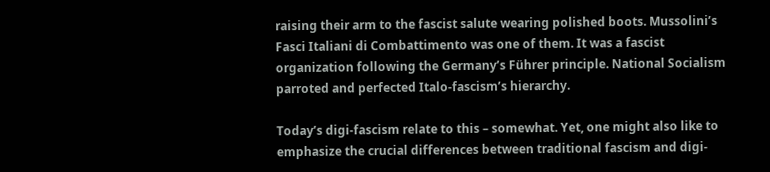raising their arm to the fascist salute wearing polished boots. Mussolini’s Fasci Italiani di Combattimento was one of them. It was a fascist organization following the Germany’s Führer principle. National Socialism parroted and perfected Italo-fascism’s hierarchy.

Today’s digi-fascism relate to this – somewhat. Yet, one might also like to emphasize the crucial differences between traditional fascism and digi-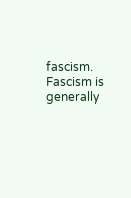fascism. Fascism is generally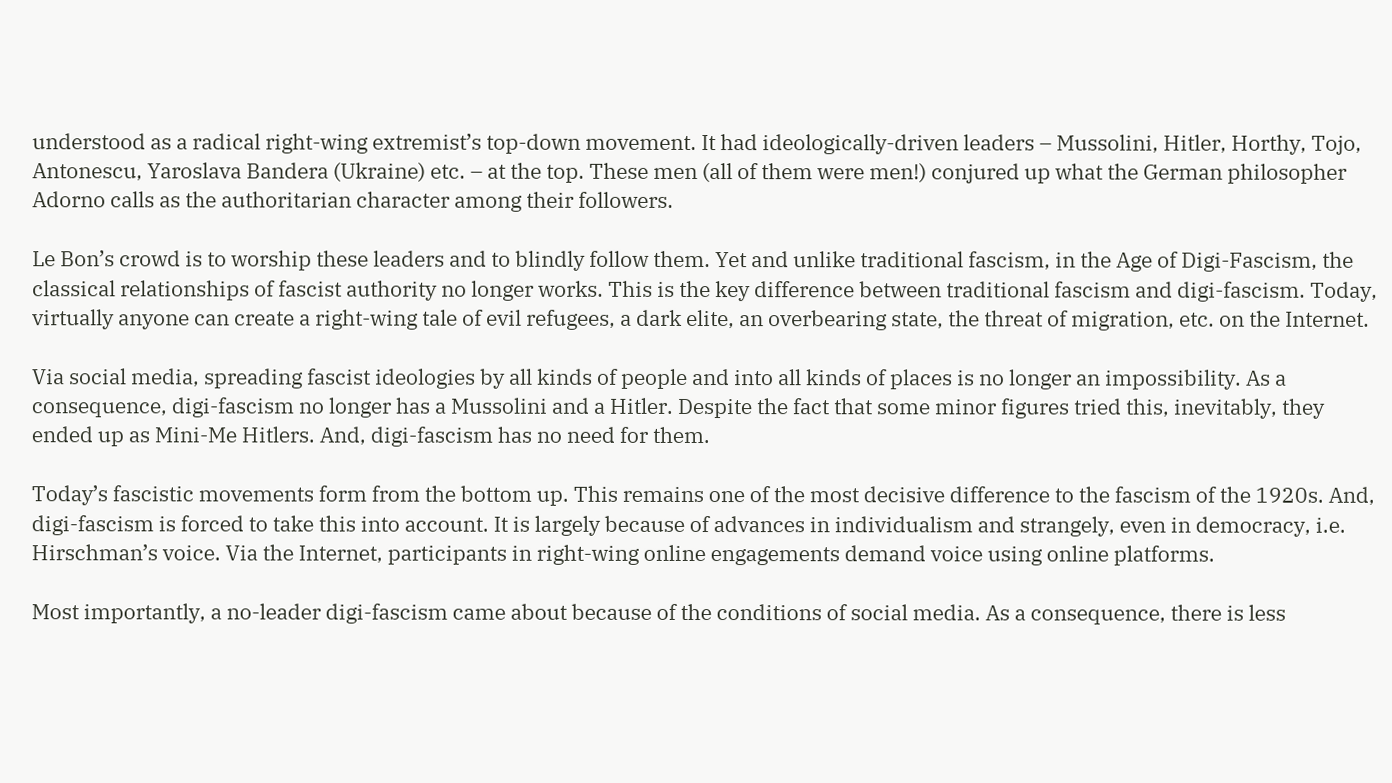understood as a radical right-wing extremist’s top-down movement. It had ideologically-driven leaders – Mussolini, Hitler, Horthy, Tojo, Antonescu, Yaroslava Bandera (Ukraine) etc. – at the top. These men (all of them were men!) conjured up what the German philosopher Adorno calls as the authoritarian character among their followers.

Le Bon’s crowd is to worship these leaders and to blindly follow them. Yet and unlike traditional fascism, in the Age of Digi-Fascism, the classical relationships of fascist authority no longer works. This is the key difference between traditional fascism and digi-fascism. Today, virtually anyone can create a right-wing tale of evil refugees, a dark elite, an overbearing state, the threat of migration, etc. on the Internet.

Via social media, spreading fascist ideologies by all kinds of people and into all kinds of places is no longer an impossibility. As a consequence, digi-fascism no longer has a Mussolini and a Hitler. Despite the fact that some minor figures tried this, inevitably, they ended up as Mini-Me Hitlers. And, digi-fascism has no need for them.

Today’s fascistic movements form from the bottom up. This remains one of the most decisive difference to the fascism of the 1920s. And, digi-fascism is forced to take this into account. It is largely because of advances in individualism and strangely, even in democracy, i.e. Hirschman’s voice. Via the Internet, participants in right-wing online engagements demand voice using online platforms.

Most importantly, a no-leader digi-fascism came about because of the conditions of social media. As a consequence, there is less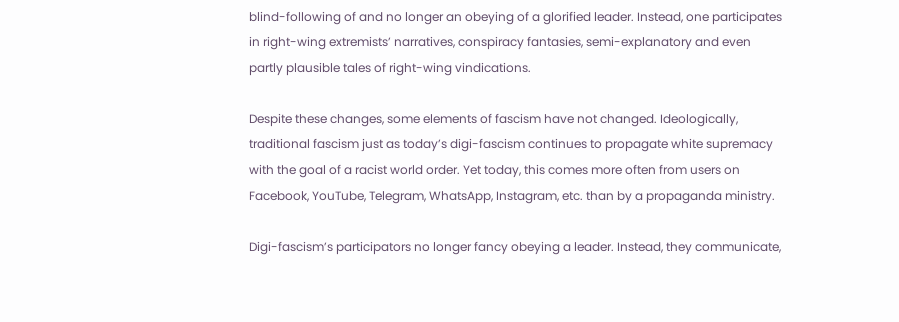blind-following of and no longer an obeying of a glorified leader. Instead, one participates in right-wing extremists’ narratives, conspiracy fantasies, semi-explanatory and even partly plausible tales of right-wing vindications.

Despite these changes, some elements of fascism have not changed. Ideologically, traditional fascism just as today’s digi-fascism continues to propagate white supremacy with the goal of a racist world order. Yet today, this comes more often from users on Facebook, YouTube, Telegram, WhatsApp, Instagram, etc. than by a propaganda ministry.

Digi-fascism’s participators no longer fancy obeying a leader. Instead, they communicate,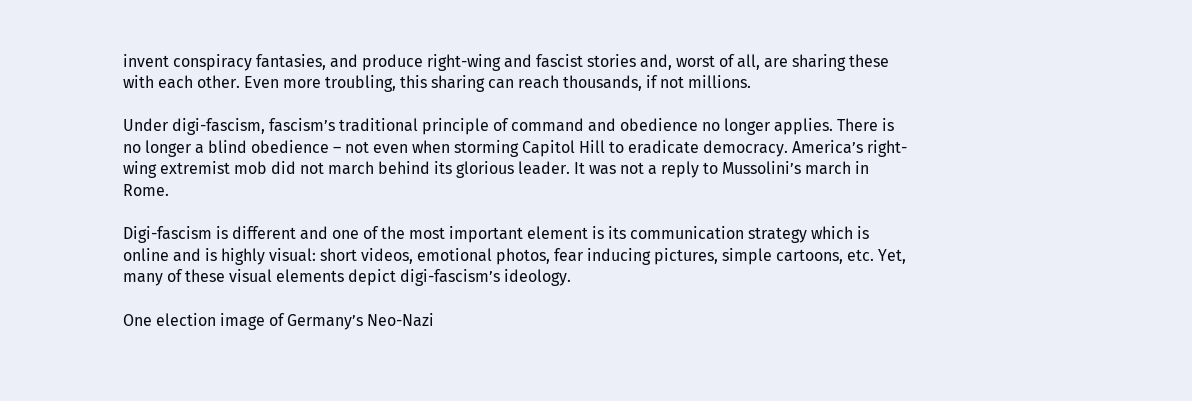invent conspiracy fantasies, and produce right-wing and fascist stories and, worst of all, are sharing these with each other. Even more troubling, this sharing can reach thousands, if not millions.

Under digi-fascism, fascism’s traditional principle of command and obedience no longer applies. There is no longer a blind obedience – not even when storming Capitol Hill to eradicate democracy. America’s right-wing extremist mob did not march behind its glorious leader. It was not a reply to Mussolini’s march in Rome.

Digi-fascism is different and one of the most important element is its communication strategy which is online and is highly visual: short videos, emotional photos, fear inducing pictures, simple cartoons, etc. Yet, many of these visual elements depict digi-fascism’s ideology.

One election image of Germany’s Neo-Nazi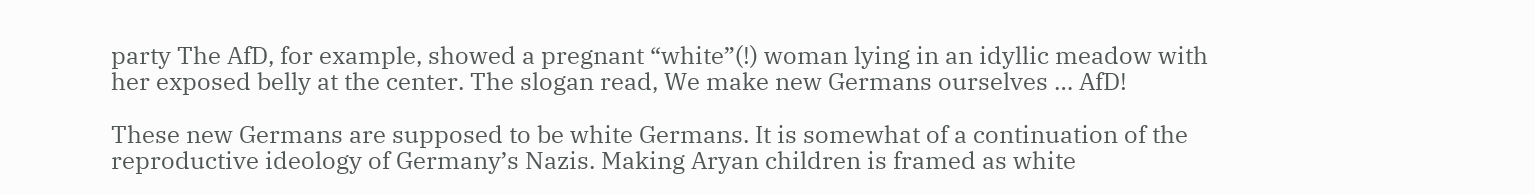party The AfD, for example, showed a pregnant “white”(!) woman lying in an idyllic meadow with her exposed belly at the center. The slogan read, We make new Germans ourselves … AfD!

These new Germans are supposed to be white Germans. It is somewhat of a continuation of the reproductive ideology of Germany’s Nazis. Making Aryan children is framed as white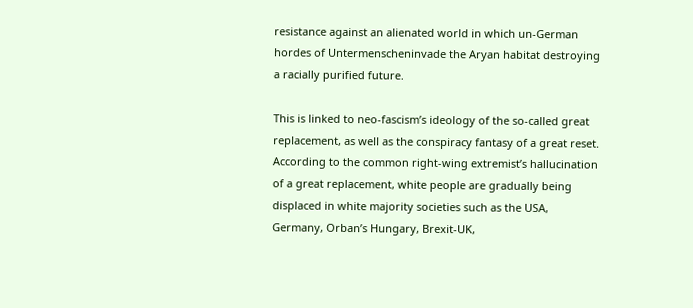resistance against an alienated world in which un-German hordes of Untermenscheninvade the Aryan habitat destroying a racially purified future.

This is linked to neo-fascism’s ideology of the so-called great replacement, as well as the conspiracy fantasy of a great reset. According to the common right-wing extremist’s hallucination of a great replacement, white people are gradually being displaced in white majority societies such as the USA, Germany, Orban’s Hungary, Brexit-UK,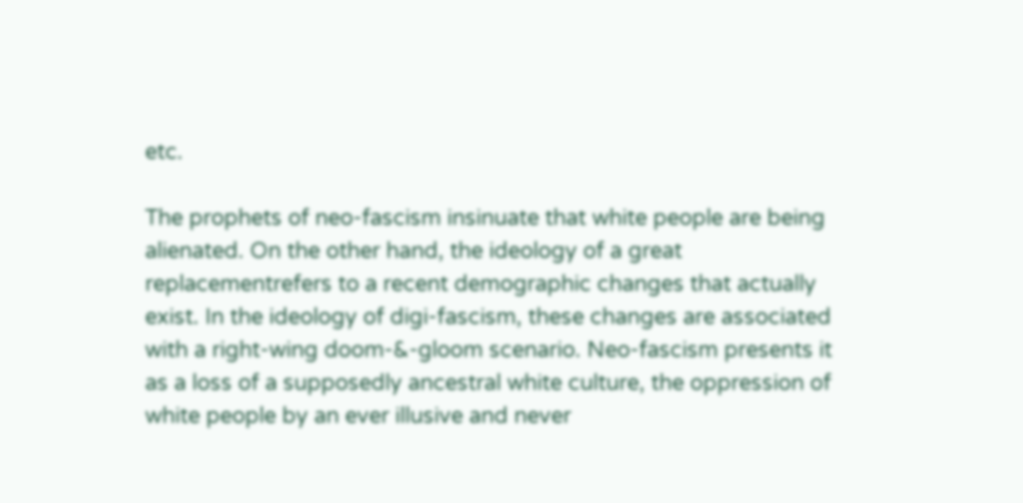etc.

The prophets of neo-fascism insinuate that white people are being alienated. On the other hand, the ideology of a great replacementrefers to a recent demographic changes that actually exist. In the ideology of digi-fascism, these changes are associated with a right-wing doom-&-gloom scenario. Neo-fascism presents it as a loss of a supposedly ancestral white culture, the oppression of white people by an ever illusive and never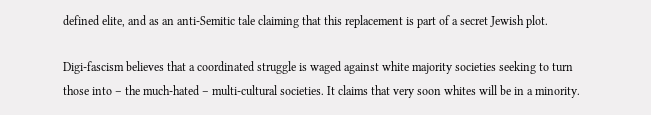defined elite, and as an anti-Semitic tale claiming that this replacement is part of a secret Jewish plot.

Digi-fascism believes that a coordinated struggle is waged against white majority societies seeking to turn those into – the much-hated – multi-cultural societies. It claims that very soon whites will be in a minority.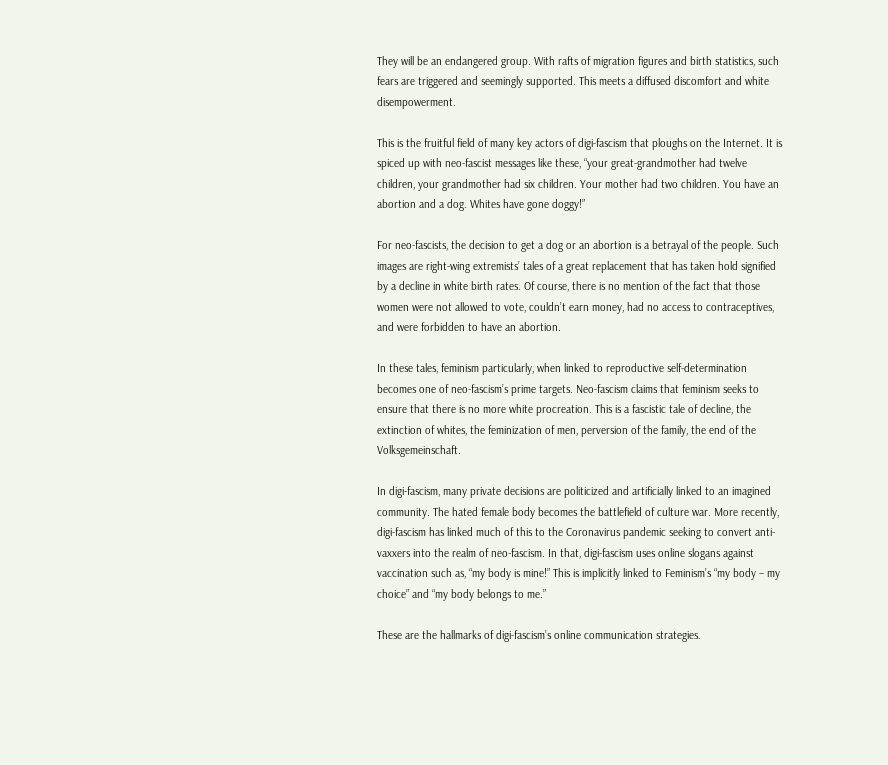They will be an endangered group. With rafts of migration figures and birth statistics, such fears are triggered and seemingly supported. This meets a diffused discomfort and white disempowerment.

This is the fruitful field of many key actors of digi-fascism that ploughs on the Internet. It is spiced up with neo-fascist messages like these, “your great-grandmother had twelve children, your grandmother had six children. Your mother had two children. You have an abortion and a dog. Whites have gone doggy!”

For neo-fascists, the decision to get a dog or an abortion is a betrayal of the people. Such images are right-wing extremists’ tales of a great replacement that has taken hold signified by a decline in white birth rates. Of course, there is no mention of the fact that those women were not allowed to vote, couldn’t earn money, had no access to contraceptives, and were forbidden to have an abortion.

In these tales, feminism particularly, when linked to reproductive self-determination becomes one of neo-fascism’s prime targets. Neo-fascism claims that feminism seeks to ensure that there is no more white procreation. This is a fascistic tale of decline, the extinction of whites, the feminization of men, perversion of the family, the end of the Volksgemeinschaft.

In digi-fascism, many private decisions are politicized and artificially linked to an imagined community. The hated female body becomes the battlefield of culture war. More recently, digi-fascism has linked much of this to the Coronavirus pandemic seeking to convert anti-vaxxers into the realm of neo-fascism. In that, digi-fascism uses online slogans against vaccination such as, “my body is mine!” This is implicitly linked to Feminism’s “my body – my choice” and “my body belongs to me.”

These are the hallmarks of digi-fascism’s online communication strategies.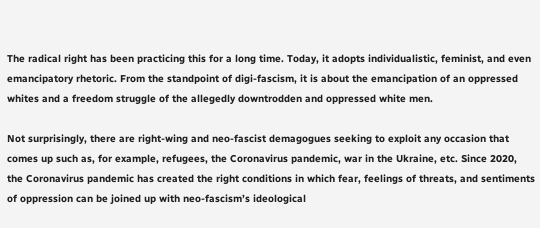The radical right has been practicing this for a long time. Today, it adopts individualistic, feminist, and even emancipatory rhetoric. From the standpoint of digi-fascism, it is about the emancipation of an oppressed whites and a freedom struggle of the allegedly downtrodden and oppressed white men.

Not surprisingly, there are right-wing and neo-fascist demagogues seeking to exploit any occasion that comes up such as, for example, refugees, the Coronavirus pandemic, war in the Ukraine, etc. Since 2020, the Coronavirus pandemic has created the right conditions in which fear, feelings of threats, and sentiments of oppression can be joined up with neo-fascism’s ideological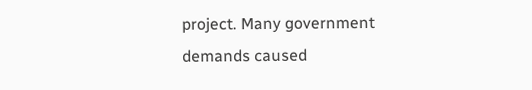project. Many government demands caused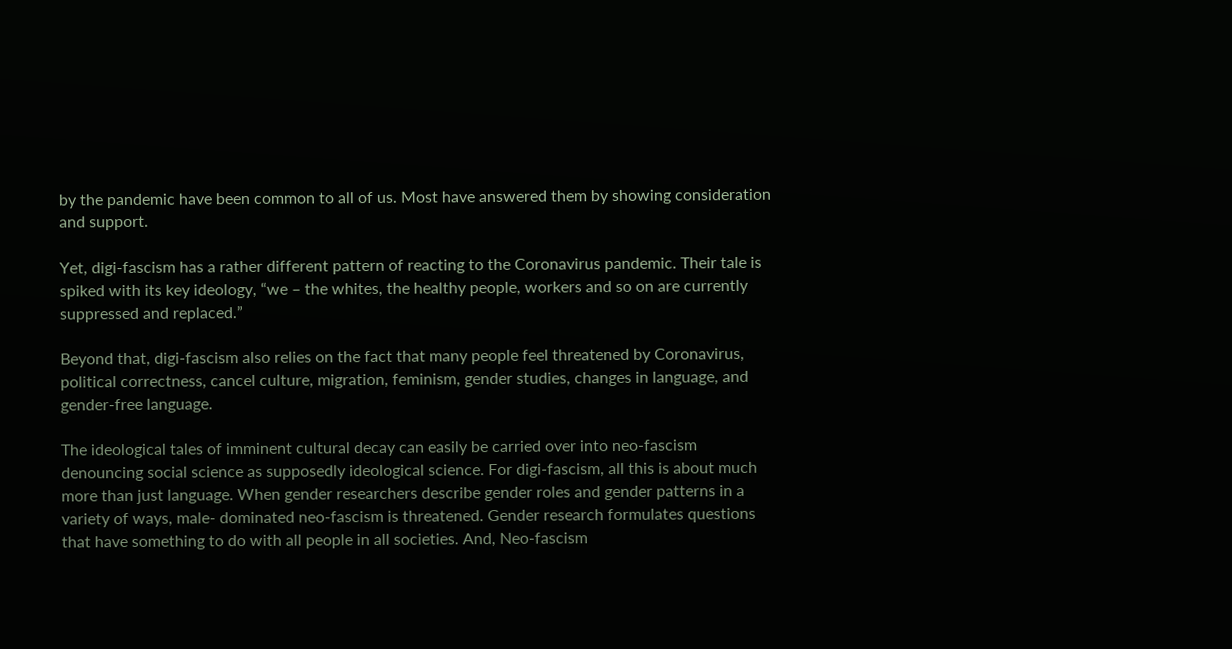by the pandemic have been common to all of us. Most have answered them by showing consideration and support.

Yet, digi-fascism has a rather different pattern of reacting to the Coronavirus pandemic. Their tale is spiked with its key ideology, “we – the whites, the healthy people, workers and so on are currently suppressed and replaced.”

Beyond that, digi-fascism also relies on the fact that many people feel threatened by Coronavirus, political correctness, cancel culture, migration, feminism, gender studies, changes in language, and gender-free language.

The ideological tales of imminent cultural decay can easily be carried over into neo-fascism denouncing social science as supposedly ideological science. For digi-fascism, all this is about much more than just language. When gender researchers describe gender roles and gender patterns in a variety of ways, male- dominated neo-fascism is threatened. Gender research formulates questions that have something to do with all people in all societies. And, Neo-fascism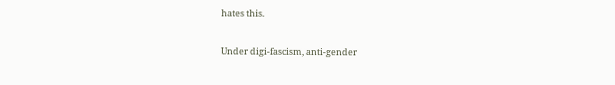hates this.

Under digi-fascism, anti-gender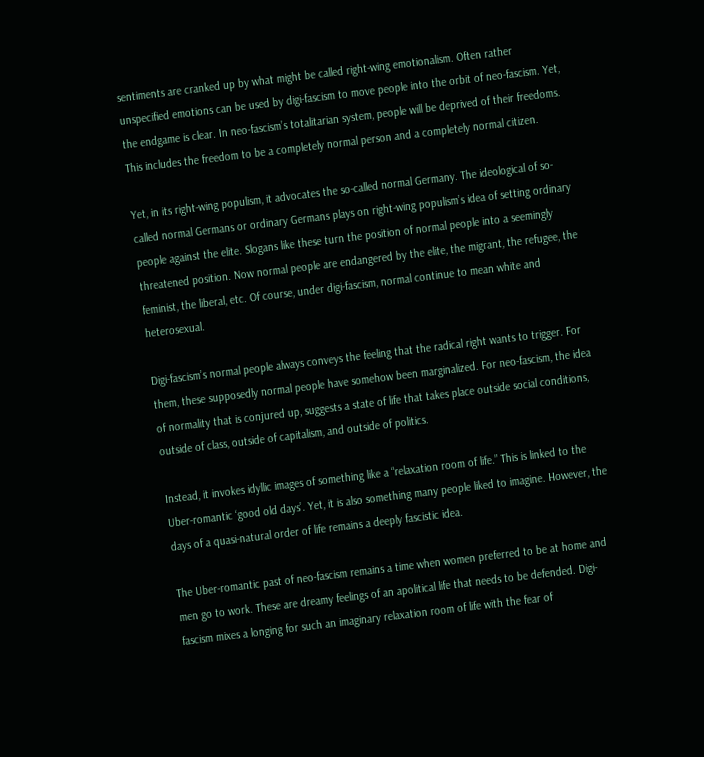sentiments are cranked up by what might be called right-wing emotionalism. Often rather unspecified emotions can be used by digi-fascism to move people into the orbit of neo-fascism. Yet, the endgame is clear. In neo-fascism’s totalitarian system, people will be deprived of their freedoms. This includes the freedom to be a completely normal person and a completely normal citizen.

Yet, in its right-wing populism, it advocates the so-called normal Germany. The ideological of so-called normal Germans or ordinary Germans plays on right-wing populism’s idea of setting ordinary people against the elite. Slogans like these turn the position of normal people into a seemingly threatened position. Now normal people are endangered by the elite, the migrant, the refugee, the feminist, the liberal, etc. Of course, under digi-fascism, normal continue to mean white and heterosexual.

Digi-fascism’s normal people always conveys the feeling that the radical right wants to trigger. For them, these supposedly normal people have somehow been marginalized. For neo-fascism, the idea of normality that is conjured up, suggests a state of life that takes place outside social conditions, outside of class, outside of capitalism, and outside of politics.

Instead, it invokes idyllic images of something like a “relaxation room of life.” This is linked to the Uber-romantic ‘good old days’. Yet, it is also something many people liked to imagine. However, the days of a quasi-natural order of life remains a deeply fascistic idea.

The Uber-romantic past of neo-fascism remains a time when women preferred to be at home and men go to work. These are dreamy feelings of an apolitical life that needs to be defended. Digi-fascism mixes a longing for such an imaginary relaxation room of life with the fear of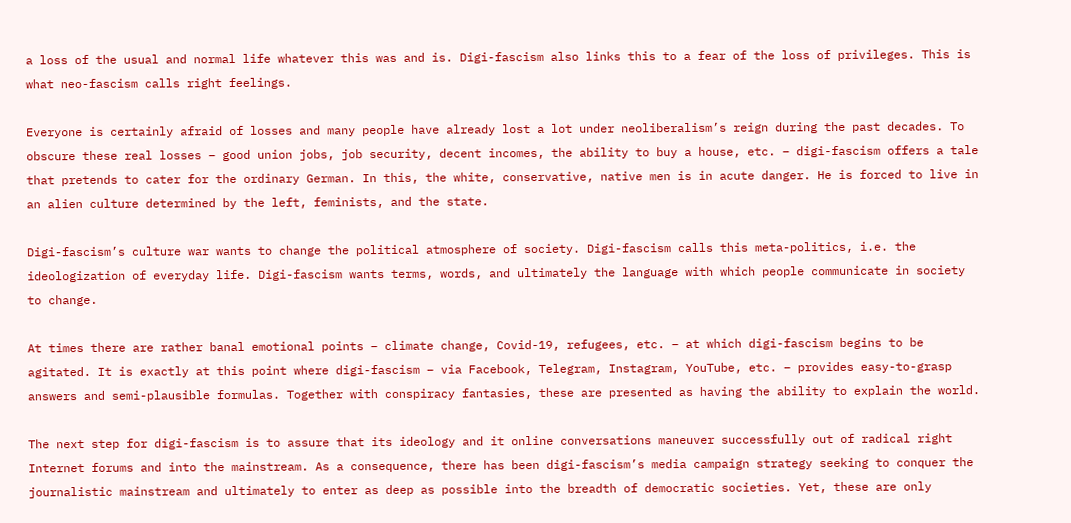a loss of the usual and normal life whatever this was and is. Digi-fascism also links this to a fear of the loss of privileges. This is what neo-fascism calls right feelings.

Everyone is certainly afraid of losses and many people have already lost a lot under neoliberalism’s reign during the past decades. To obscure these real losses – good union jobs, job security, decent incomes, the ability to buy a house, etc. – digi-fascism offers a tale that pretends to cater for the ordinary German. In this, the white, conservative, native men is in acute danger. He is forced to live in an alien culture determined by the left, feminists, and the state.

Digi-fascism’s culture war wants to change the political atmosphere of society. Digi-fascism calls this meta-politics, i.e. the ideologization of everyday life. Digi-fascism wants terms, words, and ultimately the language with which people communicate in society to change.

At times there are rather banal emotional points – climate change, Covid-19, refugees, etc. – at which digi-fascism begins to be agitated. It is exactly at this point where digi-fascism – via Facebook, Telegram, Instagram, YouTube, etc. – provides easy-to-grasp answers and semi-plausible formulas. Together with conspiracy fantasies, these are presented as having the ability to explain the world.

The next step for digi-fascism is to assure that its ideology and it online conversations maneuver successfully out of radical right Internet forums and into the mainstream. As a consequence, there has been digi-fascism’s media campaign strategy seeking to conquer the journalistic mainstream and ultimately to enter as deep as possible into the breadth of democratic societies. Yet, these are only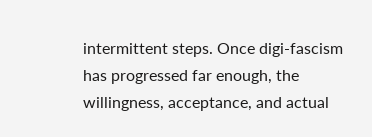intermittent steps. Once digi-fascism has progressed far enough, the willingness, acceptance, and actual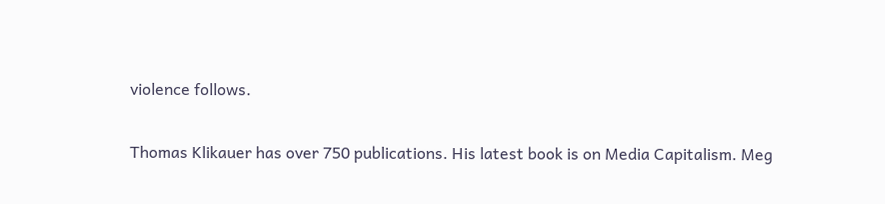violence follows.

Thomas Klikauer has over 750 publications. His latest book is on Media Capitalism. Meg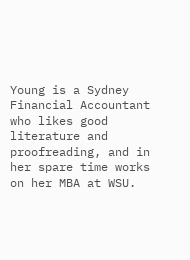Young is a Sydney Financial Accountant who likes good literature and proofreading, and in her spare time works on her MBA at WSU.